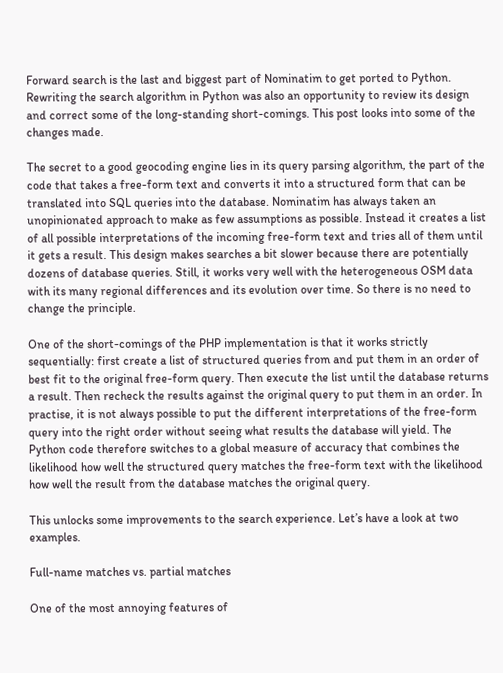Forward search is the last and biggest part of Nominatim to get ported to Python. Rewriting the search algorithm in Python was also an opportunity to review its design and correct some of the long-standing short-comings. This post looks into some of the changes made.

The secret to a good geocoding engine lies in its query parsing algorithm, the part of the code that takes a free-form text and converts it into a structured form that can be translated into SQL queries into the database. Nominatim has always taken an unopinionated approach to make as few assumptions as possible. Instead it creates a list of all possible interpretations of the incoming free-form text and tries all of them until it gets a result. This design makes searches a bit slower because there are potentially dozens of database queries. Still, it works very well with the heterogeneous OSM data with its many regional differences and its evolution over time. So there is no need to change the principle.

One of the short-comings of the PHP implementation is that it works strictly sequentially: first create a list of structured queries from and put them in an order of best fit to the original free-form query. Then execute the list until the database returns a result. Then recheck the results against the original query to put them in an order. In practise, it is not always possible to put the different interpretations of the free-form query into the right order without seeing what results the database will yield. The Python code therefore switches to a global measure of accuracy that combines the likelihood how well the structured query matches the free-form text with the likelihood how well the result from the database matches the original query.

This unlocks some improvements to the search experience. Let’s have a look at two examples.

Full-name matches vs. partial matches

One of the most annoying features of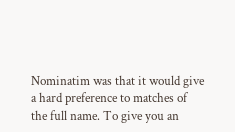Nominatim was that it would give a hard preference to matches of the full name. To give you an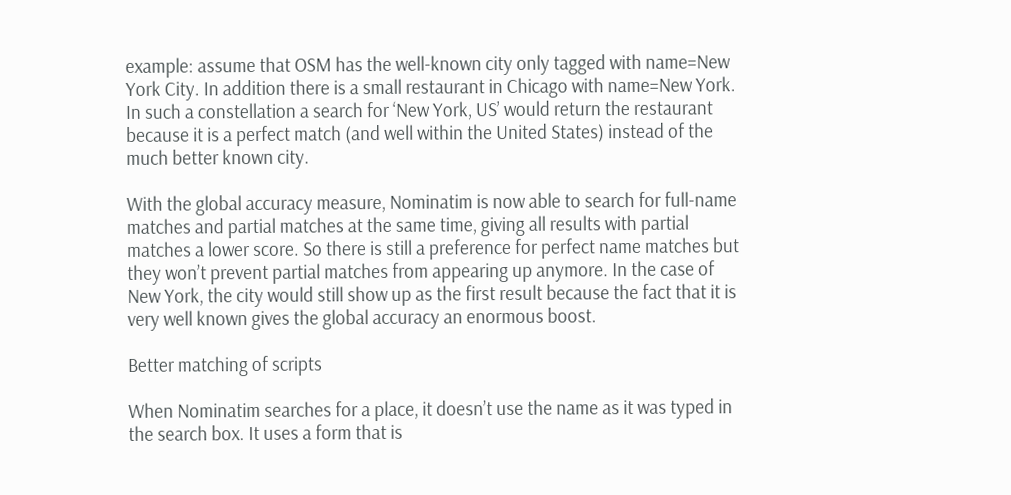example: assume that OSM has the well-known city only tagged with name=New York City. In addition there is a small restaurant in Chicago with name=New York. In such a constellation a search for ‘New York, US’ would return the restaurant because it is a perfect match (and well within the United States) instead of the much better known city.

With the global accuracy measure, Nominatim is now able to search for full-name matches and partial matches at the same time, giving all results with partial matches a lower score. So there is still a preference for perfect name matches but they won’t prevent partial matches from appearing up anymore. In the case of New York, the city would still show up as the first result because the fact that it is very well known gives the global accuracy an enormous boost.

Better matching of scripts

When Nominatim searches for a place, it doesn’t use the name as it was typed in the search box. It uses a form that is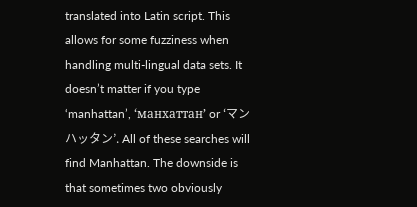translated into Latin script. This allows for some fuzziness when handling multi-lingual data sets. It doesn’t matter if you type ‘manhattan’, ‘манхаттан’ or ‘マンハッタン’. All of these searches will find Manhattan. The downside is that sometimes two obviously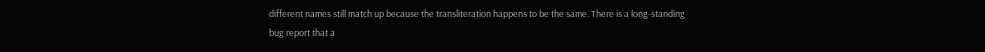different names still match up because the transliteration happens to be the same. There is a long-standing bug report that a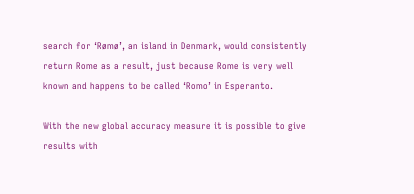search for ‘Rømø’, an island in Denmark, would consistently return Rome as a result, just because Rome is very well known and happens to be called ‘Romo’ in Esperanto.

With the new global accuracy measure it is possible to give results with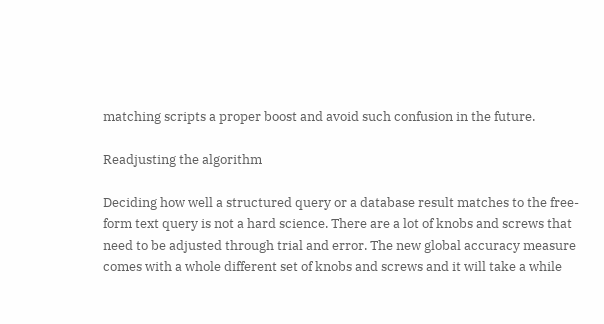matching scripts a proper boost and avoid such confusion in the future.

Readjusting the algorithm

Deciding how well a structured query or a database result matches to the free-form text query is not a hard science. There are a lot of knobs and screws that need to be adjusted through trial and error. The new global accuracy measure comes with a whole different set of knobs and screws and it will take a while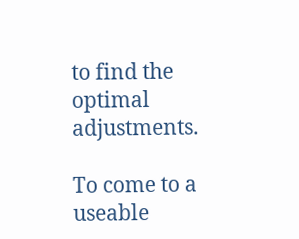to find the optimal adjustments.

To come to a useable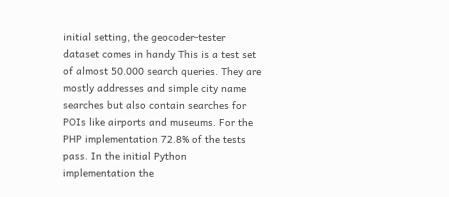initial setting, the geocoder-tester dataset comes in handy This is a test set of almost 50.000 search queries. They are mostly addresses and simple city name searches but also contain searches for POIs like airports and museums. For the PHP implementation 72.8% of the tests pass. In the initial Python implementation the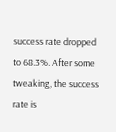success rate dropped to 68.3%. After some tweaking, the success rate is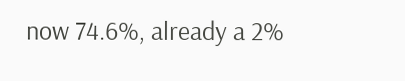now 74.6%, already a 2%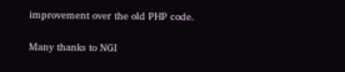improvement over the old PHP code.

Many thanks to NGI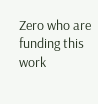Zero who are funding this work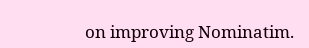on improving Nominatim.